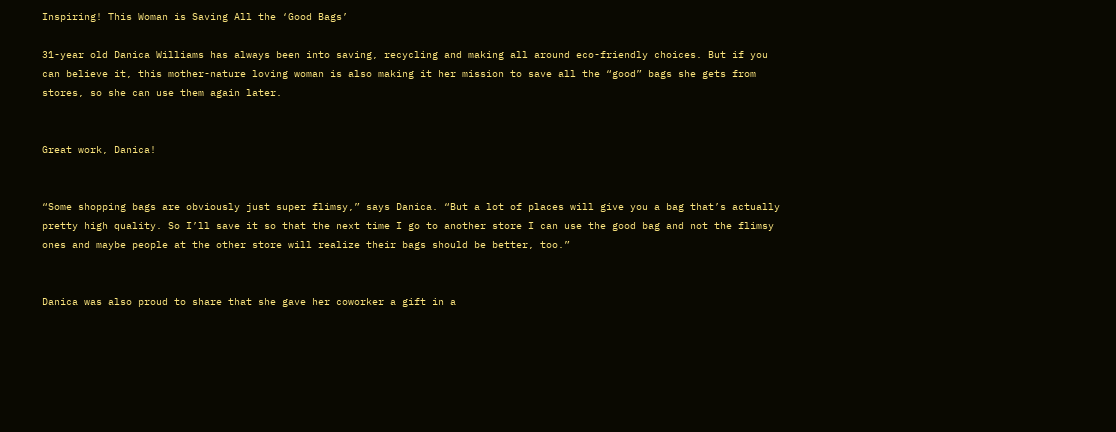Inspiring! This Woman is Saving All the ‘Good Bags’

31-year old Danica Williams has always been into saving, recycling and making all around eco-friendly choices. But if you can believe it, this mother-nature loving woman is also making it her mission to save all the “good” bags she gets from stores, so she can use them again later.


Great work, Danica!


“Some shopping bags are obviously just super flimsy,” says Danica. “But a lot of places will give you a bag that’s actually pretty high quality. So I’ll save it so that the next time I go to another store I can use the good bag and not the flimsy ones and maybe people at the other store will realize their bags should be better, too.”


Danica was also proud to share that she gave her coworker a gift in a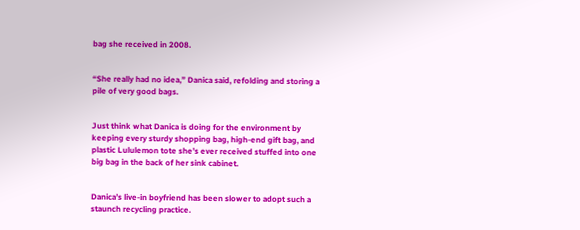bag she received in 2008.


“She really had no idea,” Danica said, refolding and storing a pile of very good bags.


Just think what Danica is doing for the environment by keeping every sturdy shopping bag, high-end gift bag, and plastic Lululemon tote she’s ever received stuffed into one big bag in the back of her sink cabinet.


Danica’s live-in boyfriend has been slower to adopt such a staunch recycling practice.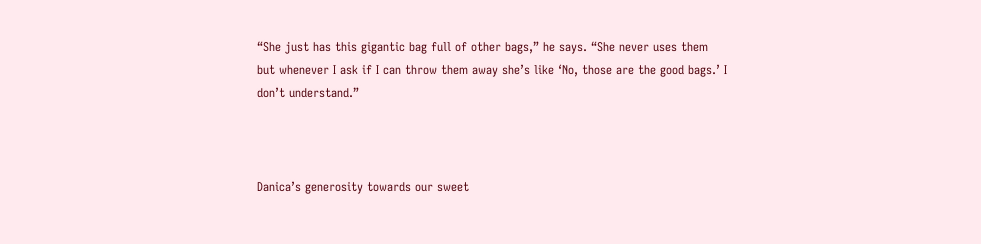“She just has this gigantic bag full of other bags,” he says. “She never uses them but whenever I ask if I can throw them away she’s like ‘No, those are the good bags.’ I don’t understand.”



Danica’s generosity towards our sweet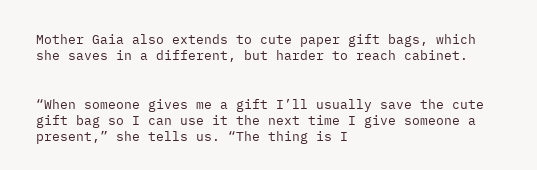Mother Gaia also extends to cute paper gift bags, which she saves in a different, but harder to reach cabinet.


“When someone gives me a gift I’ll usually save the cute gift bag so I can use it the next time I give someone a present,” she tells us. “The thing is I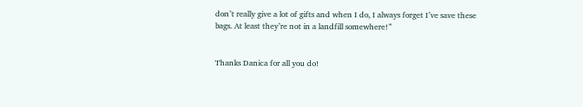don’t really give a lot of gifts and when I do, I always forget I’ve save these bags. At least they’re not in a landfill somewhere!”


Thanks Danica for all you do!